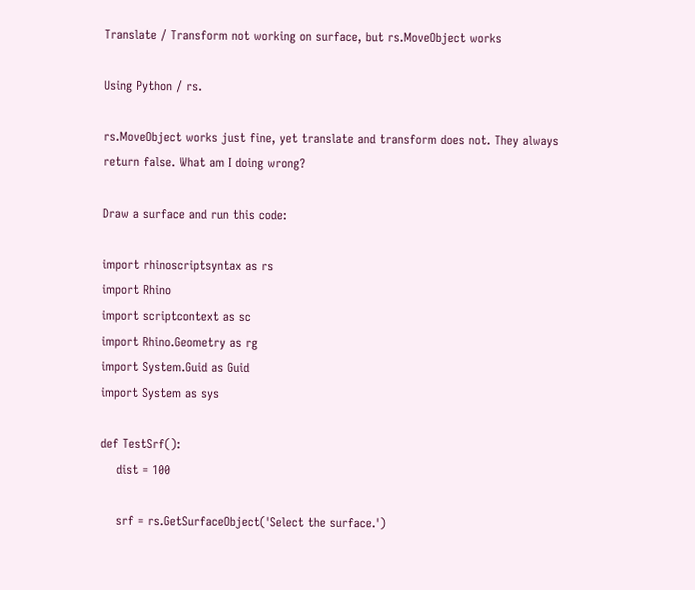Translate / Transform not working on surface, but rs.MoveObject works

Using Python / rs.

rs.MoveObject works just fine, yet translate and transform does not. They always return false. What am I doing wrong?

Draw a surface and run this code:

import rhinoscriptsyntax as rs
import Rhino
import scriptcontext as sc
import Rhino.Geometry as rg
import System.Guid as Guid
import System as sys

def TestSrf():
    dist = 100

    srf = rs.GetSurfaceObject('Select the surface.')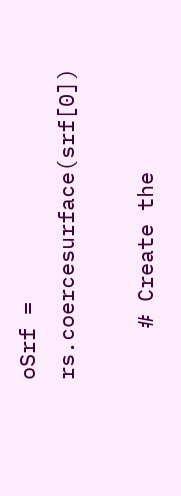oSrf = rs.coercesurface(srf[0])

    # Create the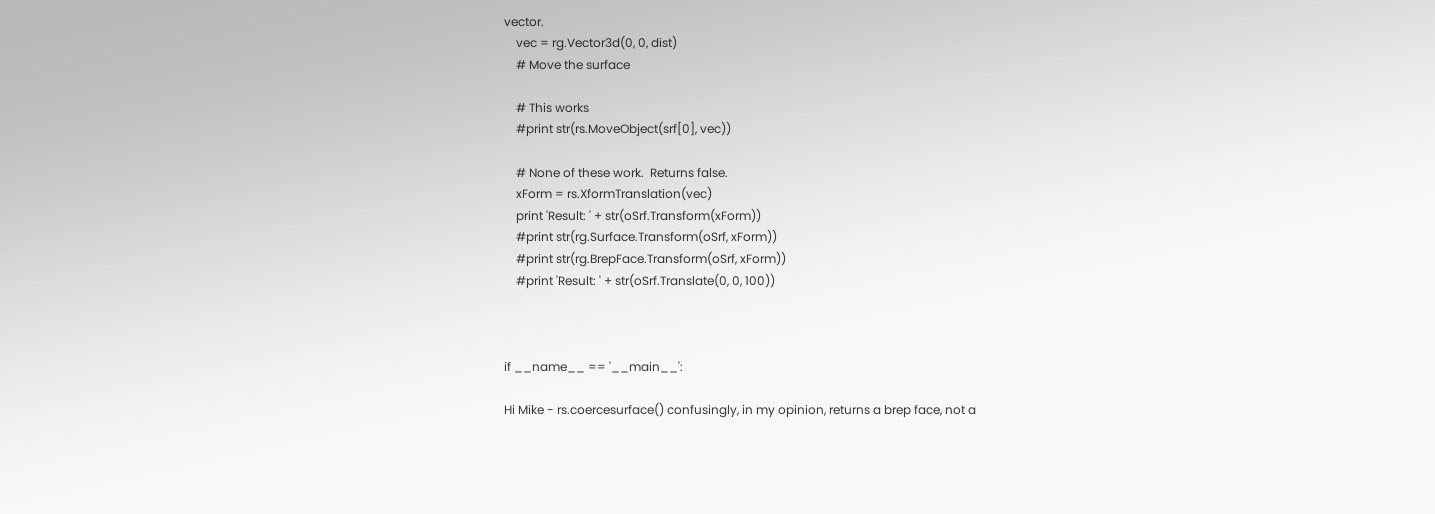vector.
    vec = rg.Vector3d(0, 0, dist)
    # Move the surface

    # This works
    #print str(rs.MoveObject(srf[0], vec))

    # None of these work.  Returns false.
    xForm = rs.XformTranslation(vec)
    print 'Result: ' + str(oSrf.Transform(xForm))
    #print str(rg.Surface.Transform(oSrf, xForm))
    #print str(rg.BrepFace.Transform(oSrf, xForm))
    #print 'Result: ' + str(oSrf.Translate(0, 0, 100))



if __name__ == '__main__':

Hi Mike - rs.coercesurface() confusingly, in my opinion, returns a brep face, not a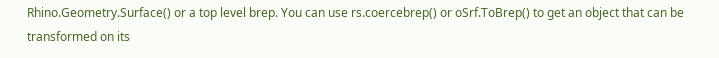Rhino.Geometry.Surface() or a top level brep. You can use rs.coercebrep() or oSrf.ToBrep() to get an object that can be transformed on its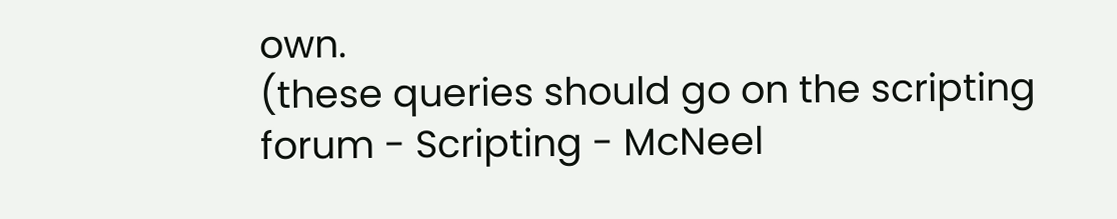own.
(these queries should go on the scripting forum - Scripting - McNeel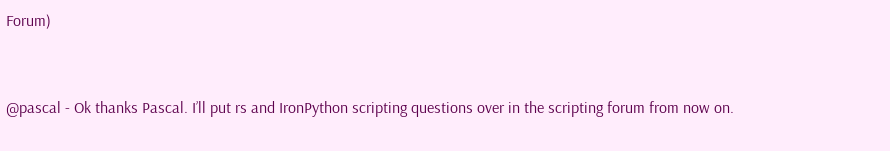Forum)


@pascal - Ok thanks Pascal. I’ll put rs and IronPython scripting questions over in the scripting forum from now on.